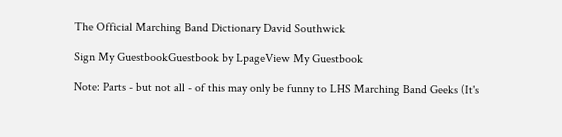The Official Marching Band Dictionary David Southwick

Sign My GuestbookGuestbook by LpageView My Guestbook

Note: Parts - but not all - of this may only be funny to LHS Marching Band Geeks (It's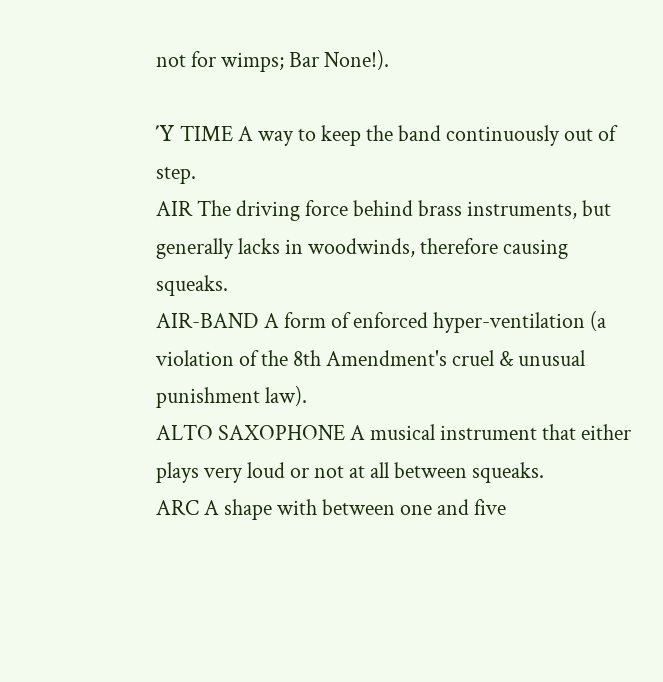not for wimps; Bar None!).

Ύ TIME A way to keep the band continuously out of step.
AIR The driving force behind brass instruments, but generally lacks in woodwinds, therefore causing squeaks.
AIR-BAND A form of enforced hyper-ventilation (a violation of the 8th Amendment's cruel & unusual punishment law).
ALTO SAXOPHONE A musical instrument that either plays very loud or not at all between squeaks.
ARC A shape with between one and five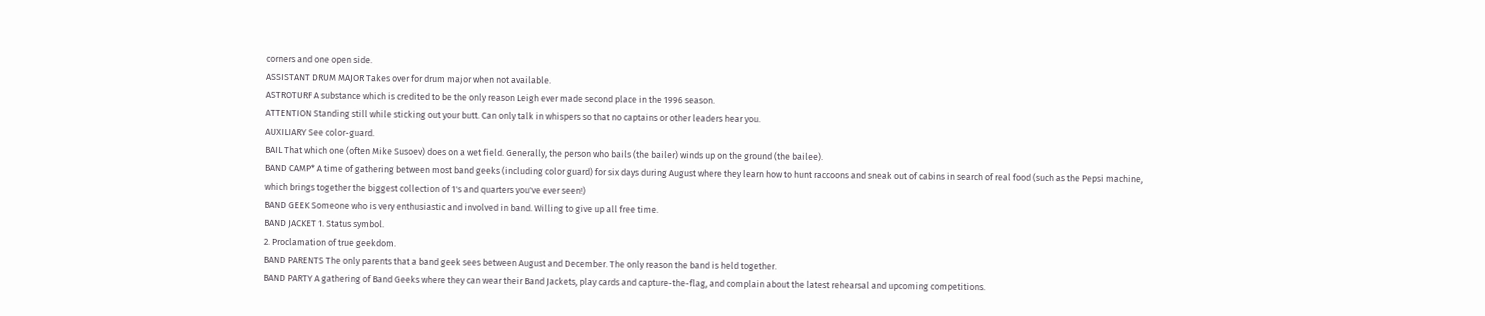corners and one open side.
ASSISTANT DRUM MAJOR Takes over for drum major when not available.
ASTROTURF A substance which is credited to be the only reason Leigh ever made second place in the 1996 season.
ATTENTION Standing still while sticking out your butt. Can only talk in whispers so that no captains or other leaders hear you.
AUXILIARY See color-guard.
BAIL That which one (often Mike Susoev) does on a wet field. Generally, the person who bails (the bailer) winds up on the ground (the bailee).
BAND CAMP* A time of gathering between most band geeks (including color guard) for six days during August where they learn how to hunt raccoons and sneak out of cabins in search of real food (such as the Pepsi machine, which brings together the biggest collection of 1's and quarters you've ever seen!)
BAND GEEK Someone who is very enthusiastic and involved in band. Willing to give up all free time.
BAND JACKET 1. Status symbol.
2. Proclamation of true geekdom.
BAND PARENTS The only parents that a band geek sees between August and December. The only reason the band is held together.
BAND PARTY A gathering of Band Geeks where they can wear their Band Jackets, play cards and capture-the-flag, and complain about the latest rehearsal and upcoming competitions.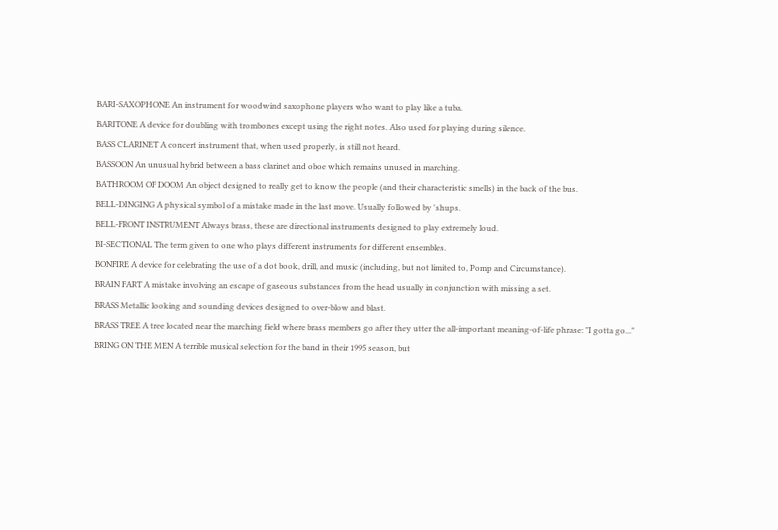BARI-SAXOPHONE An instrument for woodwind saxophone players who want to play like a tuba.
BARITONE A device for doubling with trombones except using the right notes. Also used for playing during silence.
BASS CLARINET A concert instrument that, when used properly, is still not heard.
BASSOON An unusual hybrid between a bass clarinet and oboe which remains unused in marching.
BATHROOM OF DOOM An object designed to really get to know the people (and their characteristic smells) in the back of the bus.
BELL-DINGING A physical symbol of a mistake made in the last move. Usually followed by 'shups.
BELL-FRONT INSTRUMENT Always brass, these are directional instruments designed to play extremely loud.
BI-SECTIONAL The term given to one who plays different instruments for different ensembles.
BONFIRE A device for celebrating the use of a dot book, drill, and music (including, but not limited to, Pomp and Circumstance).
BRAIN FART A mistake involving an escape of gaseous substances from the head usually in conjunction with missing a set.
BRASS Metallic looking and sounding devices designed to over-blow and blast.
BRASS TREE A tree located near the marching field where brass members go after they utter the all-important meaning-of-life phrase: "I gotta go..."
BRING ON THE MEN A terrible musical selection for the band in their 1995 season, but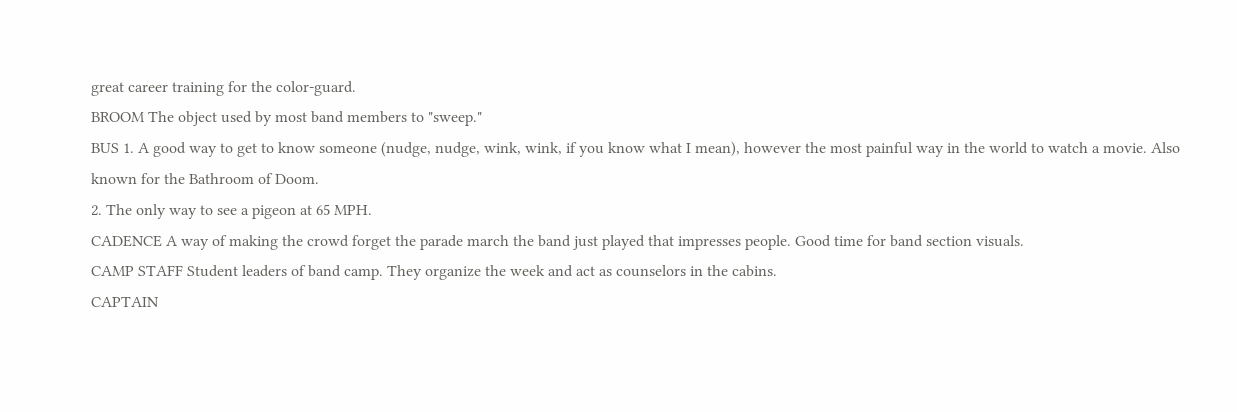great career training for the color-guard.
BROOM The object used by most band members to "sweep."
BUS 1. A good way to get to know someone (nudge, nudge, wink, wink, if you know what I mean), however the most painful way in the world to watch a movie. Also known for the Bathroom of Doom.
2. The only way to see a pigeon at 65 MPH.
CADENCE A way of making the crowd forget the parade march the band just played that impresses people. Good time for band section visuals.
CAMP STAFF Student leaders of band camp. They organize the week and act as counselors in the cabins.
CAPTAIN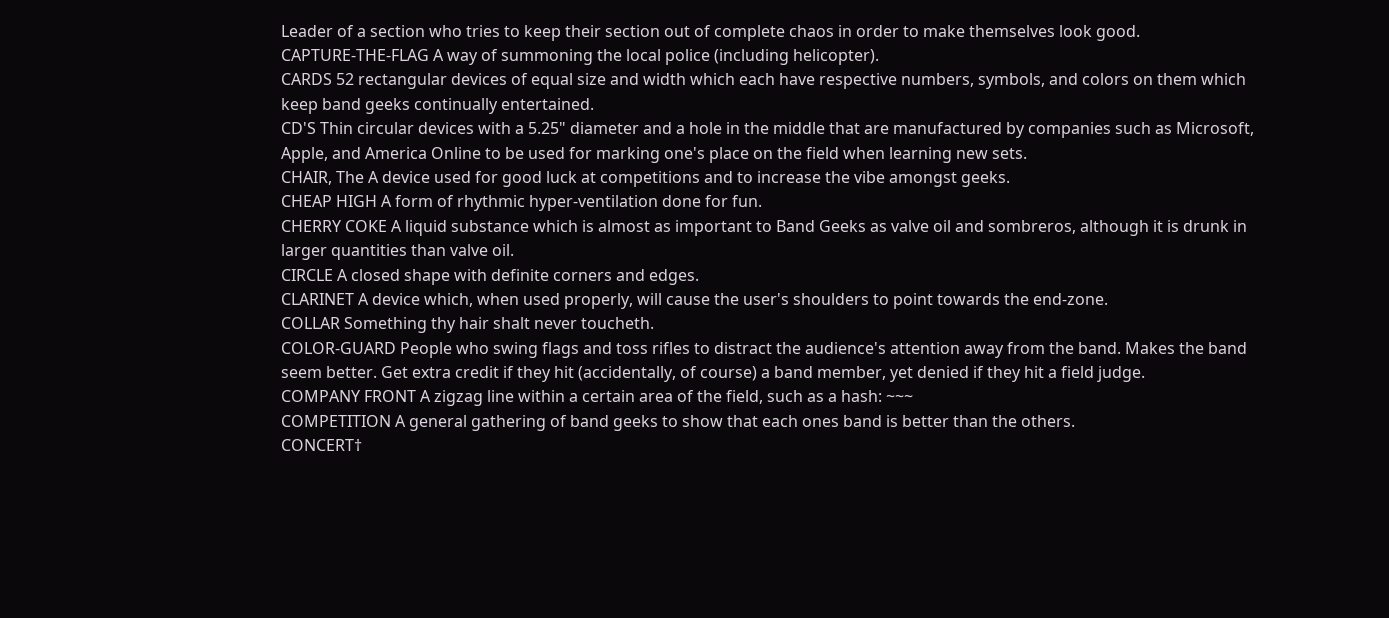Leader of a section who tries to keep their section out of complete chaos in order to make themselves look good.
CAPTURE-THE-FLAG A way of summoning the local police (including helicopter).
CARDS 52 rectangular devices of equal size and width which each have respective numbers, symbols, and colors on them which keep band geeks continually entertained.
CD'S Thin circular devices with a 5.25" diameter and a hole in the middle that are manufactured by companies such as Microsoft, Apple, and America Online to be used for marking one's place on the field when learning new sets.
CHAIR, The A device used for good luck at competitions and to increase the vibe amongst geeks.
CHEAP HIGH A form of rhythmic hyper-ventilation done for fun.
CHERRY COKE A liquid substance which is almost as important to Band Geeks as valve oil and sombreros, although it is drunk in larger quantities than valve oil.
CIRCLE A closed shape with definite corners and edges.
CLARINET A device which, when used properly, will cause the user's shoulders to point towards the end-zone.
COLLAR Something thy hair shalt never toucheth.
COLOR-GUARD People who swing flags and toss rifles to distract the audience's attention away from the band. Makes the band seem better. Get extra credit if they hit (accidentally, of course) a band member, yet denied if they hit a field judge.
COMPANY FRONT A zigzag line within a certain area of the field, such as a hash: ~~~
COMPETITION A general gathering of band geeks to show that each ones band is better than the others.
CONCERT†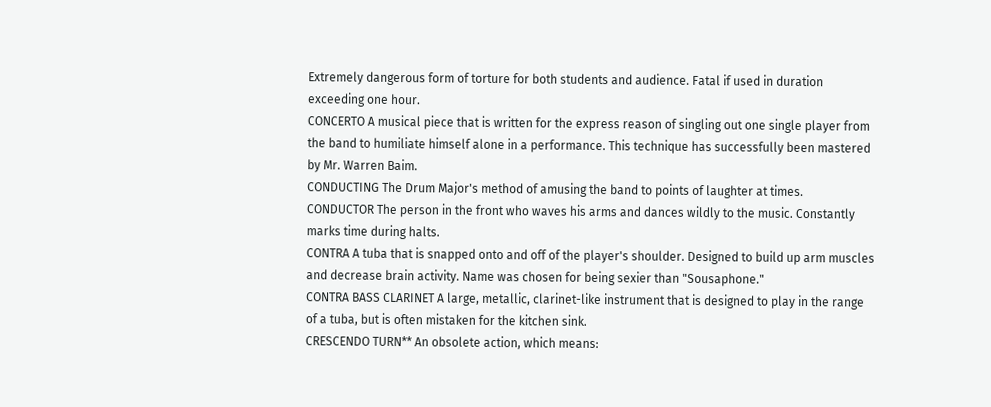Extremely dangerous form of torture for both students and audience. Fatal if used in duration exceeding one hour.
CONCERTO A musical piece that is written for the express reason of singling out one single player from the band to humiliate himself alone in a performance. This technique has successfully been mastered by Mr. Warren Baim.
CONDUCTING The Drum Major's method of amusing the band to points of laughter at times.
CONDUCTOR The person in the front who waves his arms and dances wildly to the music. Constantly marks time during halts.
CONTRA A tuba that is snapped onto and off of the player's shoulder. Designed to build up arm muscles and decrease brain activity. Name was chosen for being sexier than "Sousaphone."
CONTRA BASS CLARINET A large, metallic, clarinet-like instrument that is designed to play in the range of a tuba, but is often mistaken for the kitchen sink.
CRESCENDO TURN** An obsolete action, which means: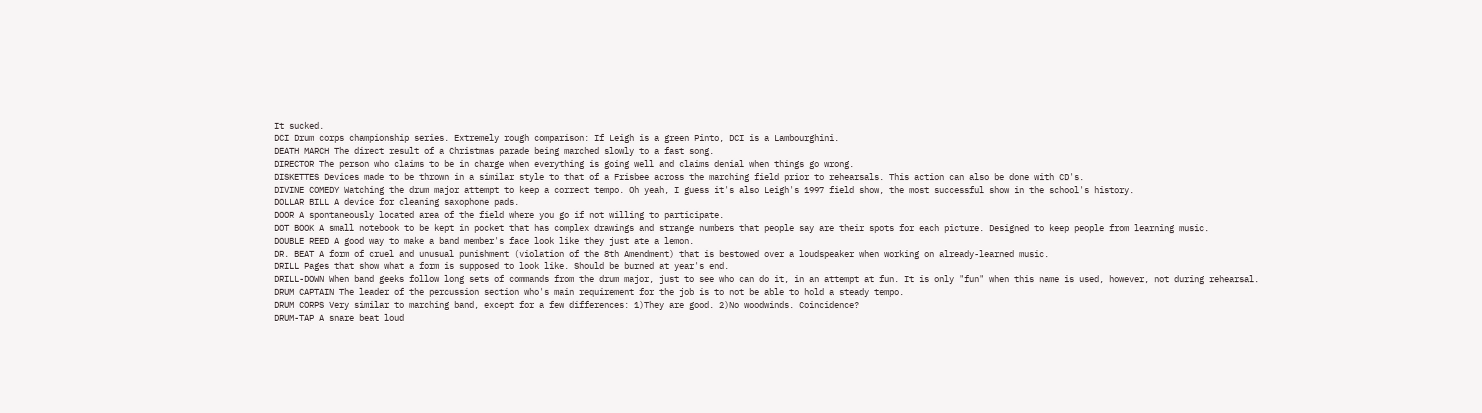It sucked.
DCI Drum corps championship series. Extremely rough comparison: If Leigh is a green Pinto, DCI is a Lambourghini.
DEATH MARCH The direct result of a Christmas parade being marched slowly to a fast song.
DIRECTOR The person who claims to be in charge when everything is going well and claims denial when things go wrong.
DISKETTES Devices made to be thrown in a similar style to that of a Frisbee across the marching field prior to rehearsals. This action can also be done with CD's.
DIVINE COMEDY Watching the drum major attempt to keep a correct tempo. Oh yeah, I guess it's also Leigh's 1997 field show, the most successful show in the school's history.
DOLLAR BILL A device for cleaning saxophone pads.
DOOR A spontaneously located area of the field where you go if not willing to participate.
DOT BOOK A small notebook to be kept in pocket that has complex drawings and strange numbers that people say are their spots for each picture. Designed to keep people from learning music.
DOUBLE REED A good way to make a band member's face look like they just ate a lemon.
DR. BEAT A form of cruel and unusual punishment (violation of the 8th Amendment) that is bestowed over a loudspeaker when working on already-learned music.
DRILL Pages that show what a form is supposed to look like. Should be burned at year's end.
DRILL-DOWN When band geeks follow long sets of commands from the drum major, just to see who can do it, in an attempt at fun. It is only "fun" when this name is used, however, not during rehearsal.
DRUM CAPTAIN The leader of the percussion section who's main requirement for the job is to not be able to hold a steady tempo.
DRUM CORPS Very similar to marching band, except for a few differences: 1)They are good. 2)No woodwinds. Coincidence?
DRUM-TAP A snare beat loud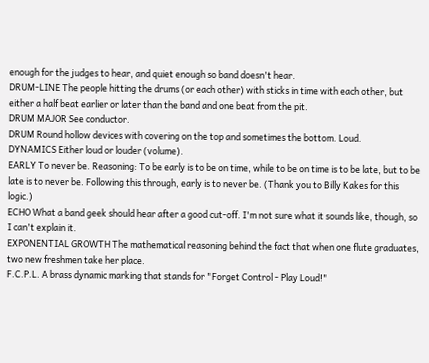enough for the judges to hear, and quiet enough so band doesn't hear.
DRUM-LINE The people hitting the drums (or each other) with sticks in time with each other, but either a half beat earlier or later than the band and one beat from the pit.
DRUM MAJOR See conductor.
DRUM Round hollow devices with covering on the top and sometimes the bottom. Loud.
DYNAMICS Either loud or louder (volume).
EARLY To never be. Reasoning: To be early is to be on time, while to be on time is to be late, but to be late is to never be. Following this through, early is to never be. (Thank you to Billy Kakes for this logic.)
ECHO What a band geek should hear after a good cut-off. I'm not sure what it sounds like, though, so I can't explain it.
EXPONENTIAL GROWTH The mathematical reasoning behind the fact that when one flute graduates, two new freshmen take her place.
F.C.P.L. A brass dynamic marking that stands for "Forget Control - Play Loud!"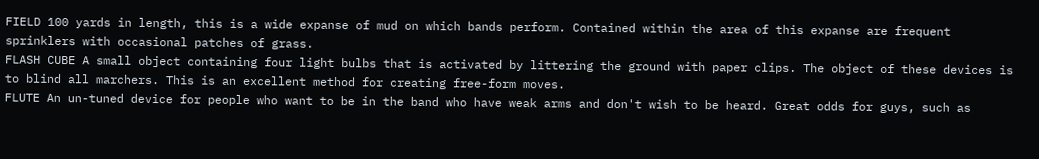FIELD 100 yards in length, this is a wide expanse of mud on which bands perform. Contained within the area of this expanse are frequent sprinklers with occasional patches of grass.
FLASH CUBE A small object containing four light bulbs that is activated by littering the ground with paper clips. The object of these devices is to blind all marchers. This is an excellent method for creating free-form moves.
FLUTE An un-tuned device for people who want to be in the band who have weak arms and don't wish to be heard. Great odds for guys, such as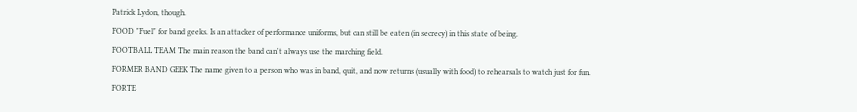Patrick Lydon, though.
FOOD "Fuel" for band geeks. Is an attacker of performance uniforms, but can still be eaten (in secrecy) in this state of being.
FOOTBALL TEAM The main reason the band can't always use the marching field.
FORMER BAND GEEK The name given to a person who was in band, quit, and now returns (usually with food) to rehearsals to watch just for fun.
FORTE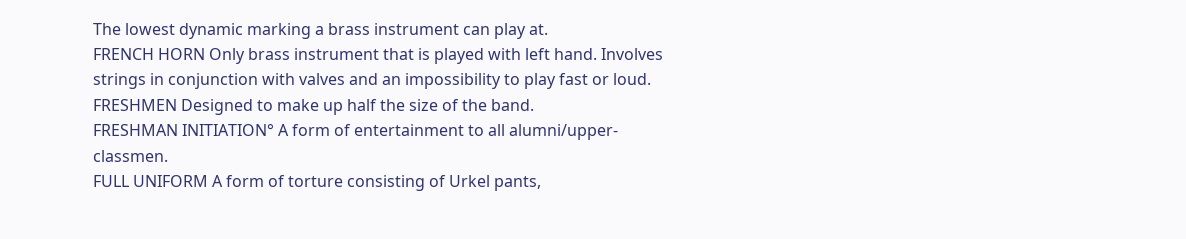The lowest dynamic marking a brass instrument can play at.
FRENCH HORN Only brass instrument that is played with left hand. Involves strings in conjunction with valves and an impossibility to play fast or loud.
FRESHMEN Designed to make up half the size of the band.
FRESHMAN INITIATION° A form of entertainment to all alumni/upper-classmen.
FULL UNIFORM A form of torture consisting of Urkel pants,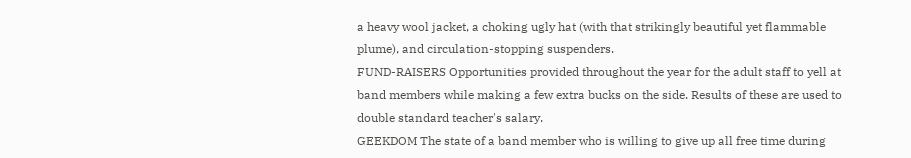a heavy wool jacket, a choking ugly hat (with that strikingly beautiful yet flammable plume), and circulation-stopping suspenders.
FUND-RAISERS Opportunities provided throughout the year for the adult staff to yell at band members while making a few extra bucks on the side. Results of these are used to double standard teacher's salary.
GEEKDOM The state of a band member who is willing to give up all free time during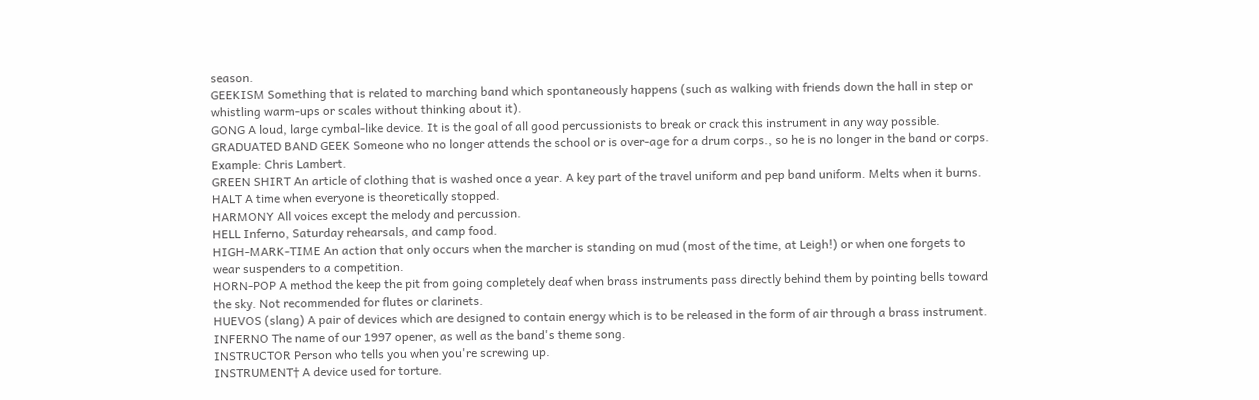season.
GEEKISM Something that is related to marching band which spontaneously happens (such as walking with friends down the hall in step or whistling warm-ups or scales without thinking about it).
GONG A loud, large cymbal-like device. It is the goal of all good percussionists to break or crack this instrument in any way possible.
GRADUATED BAND GEEK Someone who no longer attends the school or is over-age for a drum corps., so he is no longer in the band or corps. Example: Chris Lambert.
GREEN SHIRT An article of clothing that is washed once a year. A key part of the travel uniform and pep band uniform. Melts when it burns.
HALT A time when everyone is theoretically stopped.
HARMONY All voices except the melody and percussion.
HELL Inferno, Saturday rehearsals, and camp food.
HIGH-MARK-TIME An action that only occurs when the marcher is standing on mud (most of the time, at Leigh!) or when one forgets to wear suspenders to a competition.
HORN-POP A method the keep the pit from going completely deaf when brass instruments pass directly behind them by pointing bells toward the sky. Not recommended for flutes or clarinets.
HUEVOS (slang) A pair of devices which are designed to contain energy which is to be released in the form of air through a brass instrument.
INFERNO The name of our 1997 opener, as well as the band's theme song.
INSTRUCTOR Person who tells you when you're screwing up.
INSTRUMENT† A device used for torture.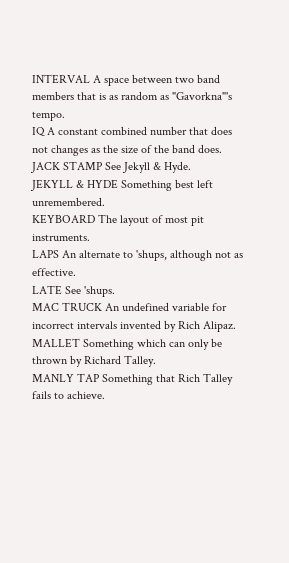INTERVAL A space between two band members that is as random as "Gavorkna"'s tempo.
IQ A constant combined number that does not changes as the size of the band does.
JACK STAMP See Jekyll & Hyde.
JEKYLL & HYDE Something best left unremembered.
KEYBOARD The layout of most pit instruments.
LAPS An alternate to 'shups, although not as effective.
LATE See 'shups.
MAC TRUCK An undefined variable for incorrect intervals invented by Rich Alipaz.
MALLET Something which can only be thrown by Richard Talley.
MANLY TAP Something that Rich Talley fails to achieve.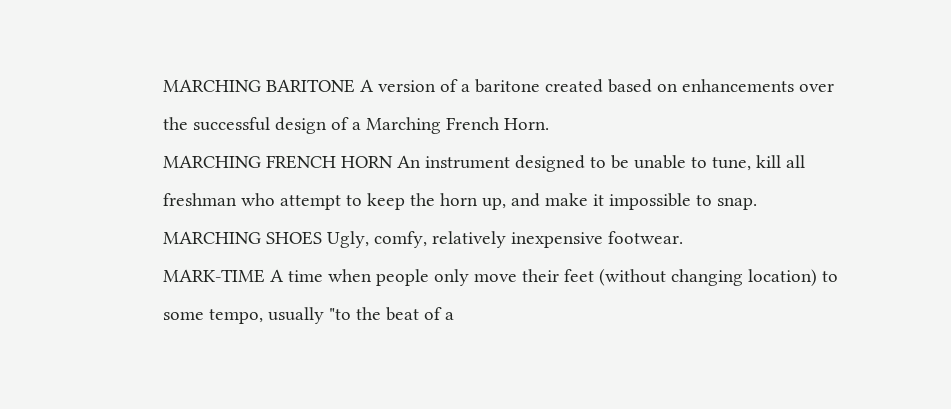MARCHING BARITONE A version of a baritone created based on enhancements over the successful design of a Marching French Horn.
MARCHING FRENCH HORN An instrument designed to be unable to tune, kill all freshman who attempt to keep the horn up, and make it impossible to snap.
MARCHING SHOES Ugly, comfy, relatively inexpensive footwear.
MARK-TIME A time when people only move their feet (without changing location) to some tempo, usually "to the beat of a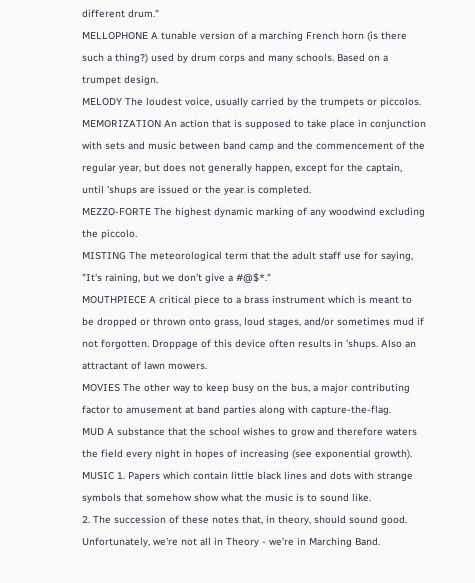different drum."
MELLOPHONE A tunable version of a marching French horn (is there such a thing?) used by drum corps and many schools. Based on a trumpet design.
MELODY The loudest voice, usually carried by the trumpets or piccolos.
MEMORIZATION An action that is supposed to take place in conjunction with sets and music between band camp and the commencement of the regular year, but does not generally happen, except for the captain, until 'shups are issued or the year is completed.
MEZZO-FORTE The highest dynamic marking of any woodwind excluding the piccolo.
MISTING The meteorological term that the adult staff use for saying, "It's raining, but we don't give a #@$*."
MOUTHPIECE A critical piece to a brass instrument which is meant to be dropped or thrown onto grass, loud stages, and/or sometimes mud if not forgotten. Droppage of this device often results in 'shups. Also an attractant of lawn mowers.
MOVIES The other way to keep busy on the bus, a major contributing factor to amusement at band parties along with capture-the-flag.
MUD A substance that the school wishes to grow and therefore waters the field every night in hopes of increasing (see exponential growth).
MUSIC 1. Papers which contain little black lines and dots with strange symbols that somehow show what the music is to sound like.
2. The succession of these notes that, in theory, should sound good. Unfortunately, we're not all in Theory - we're in Marching Band.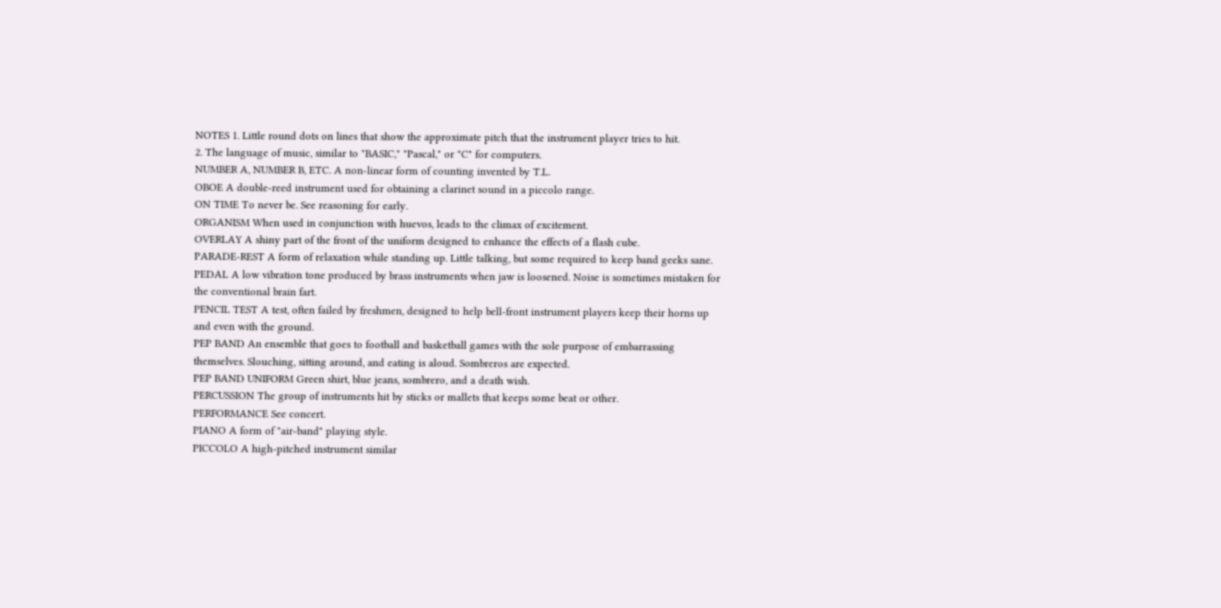NOTES 1. Little round dots on lines that show the approximate pitch that the instrument player tries to hit.
2. The language of music, similar to "BASIC," "Pascal," or "C" for computers.
NUMBER A, NUMBER B, ETC. A non-linear form of counting invented by T.L.
OBOE A double-reed instrument used for obtaining a clarinet sound in a piccolo range.
ON TIME To never be. See reasoning for early.
ORGANISM When used in conjunction with huevos, leads to the climax of excitement.
OVERLAY A shiny part of the front of the uniform designed to enhance the effects of a flash cube.
PARADE-REST A form of relaxation while standing up. Little talking, but some required to keep band geeks sane.
PEDAL A low vibration tone produced by brass instruments when jaw is loosened. Noise is sometimes mistaken for the conventional brain fart.
PENCIL TEST A test, often failed by freshmen, designed to help bell-front instrument players keep their horns up and even with the ground.
PEP BAND An ensemble that goes to football and basketball games with the sole purpose of embarrassing themselves. Slouching, sitting around, and eating is aloud. Sombreros are expected.
PEP BAND UNIFORM Green shirt, blue jeans, sombrero, and a death wish.
PERCUSSION The group of instruments hit by sticks or mallets that keeps some beat or other.
PERFORMANCE See concert.
PIANO A form of "air-band" playing style.
PICCOLO A high-pitched instrument similar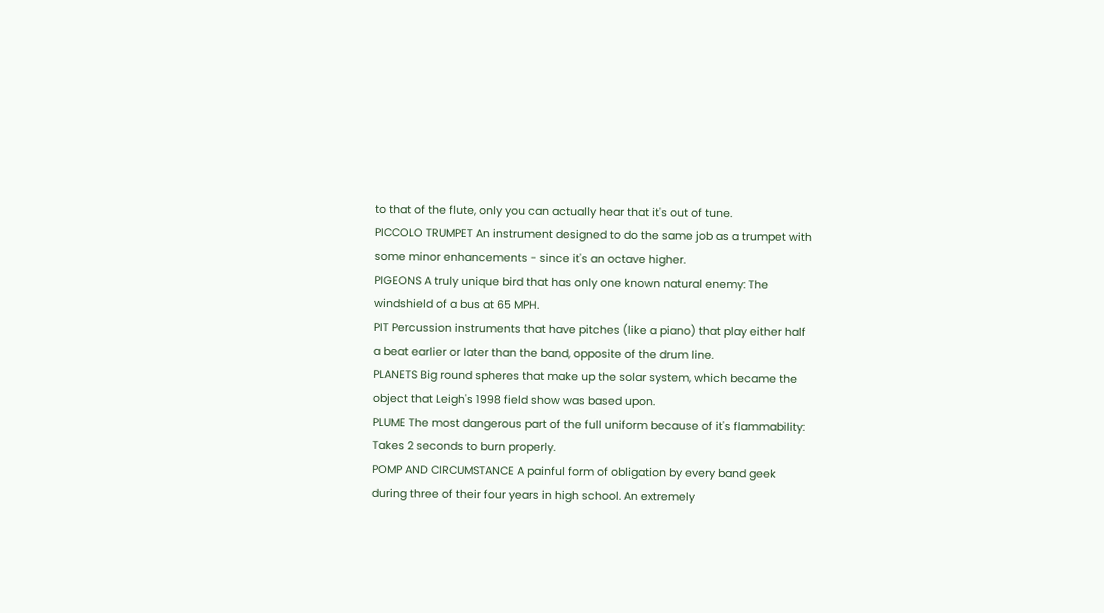to that of the flute, only you can actually hear that it's out of tune.
PICCOLO TRUMPET An instrument designed to do the same job as a trumpet with some minor enhancements - since it's an octave higher.
PIGEONS A truly unique bird that has only one known natural enemy: The windshield of a bus at 65 MPH.
PIT Percussion instruments that have pitches (like a piano) that play either half a beat earlier or later than the band, opposite of the drum line.
PLANETS Big round spheres that make up the solar system, which became the object that Leigh's 1998 field show was based upon.
PLUME The most dangerous part of the full uniform because of it's flammability: Takes 2 seconds to burn properly.
POMP AND CIRCUMSTANCE A painful form of obligation by every band geek during three of their four years in high school. An extremely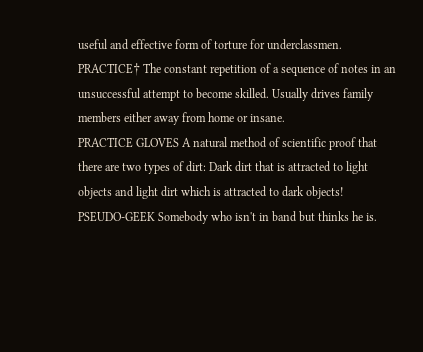useful and effective form of torture for underclassmen.
PRACTICE† The constant repetition of a sequence of notes in an unsuccessful attempt to become skilled. Usually drives family members either away from home or insane.
PRACTICE GLOVES A natural method of scientific proof that there are two types of dirt: Dark dirt that is attracted to light objects and light dirt which is attracted to dark objects!
PSEUDO-GEEK Somebody who isn't in band but thinks he is.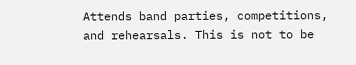Attends band parties, competitions, and rehearsals. This is not to be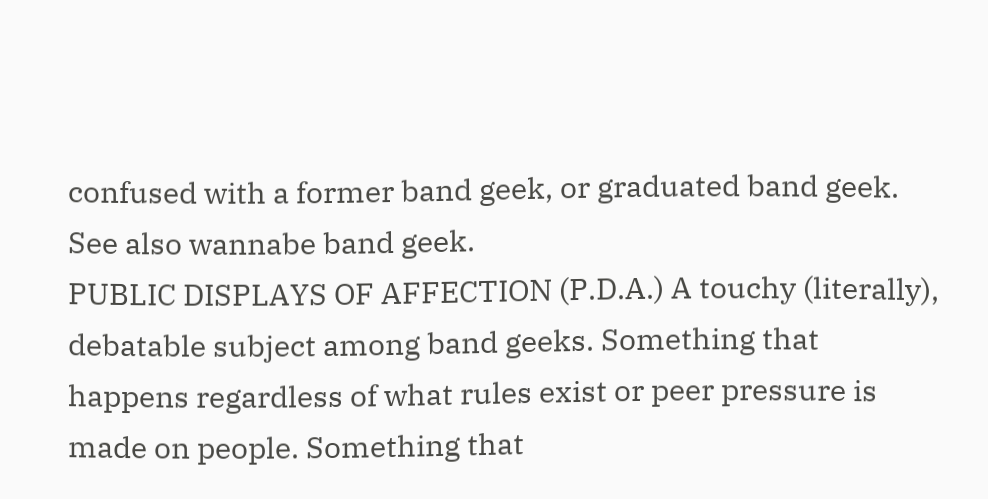confused with a former band geek, or graduated band geek. See also wannabe band geek.
PUBLIC DISPLAYS OF AFFECTION (P.D.A.) A touchy (literally), debatable subject among band geeks. Something that happens regardless of what rules exist or peer pressure is made on people. Something that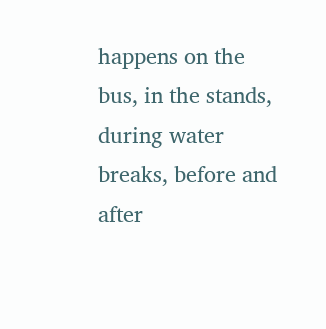happens on the bus, in the stands, during water breaks, before and after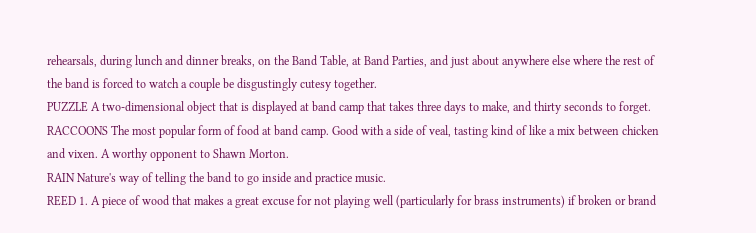rehearsals, during lunch and dinner breaks, on the Band Table, at Band Parties, and just about anywhere else where the rest of the band is forced to watch a couple be disgustingly cutesy together.
PUZZLE A two-dimensional object that is displayed at band camp that takes three days to make, and thirty seconds to forget.
RACCOONS The most popular form of food at band camp. Good with a side of veal, tasting kind of like a mix between chicken and vixen. A worthy opponent to Shawn Morton.
RAIN Nature's way of telling the band to go inside and practice music.
REED 1. A piece of wood that makes a great excuse for not playing well (particularly for brass instruments) if broken or brand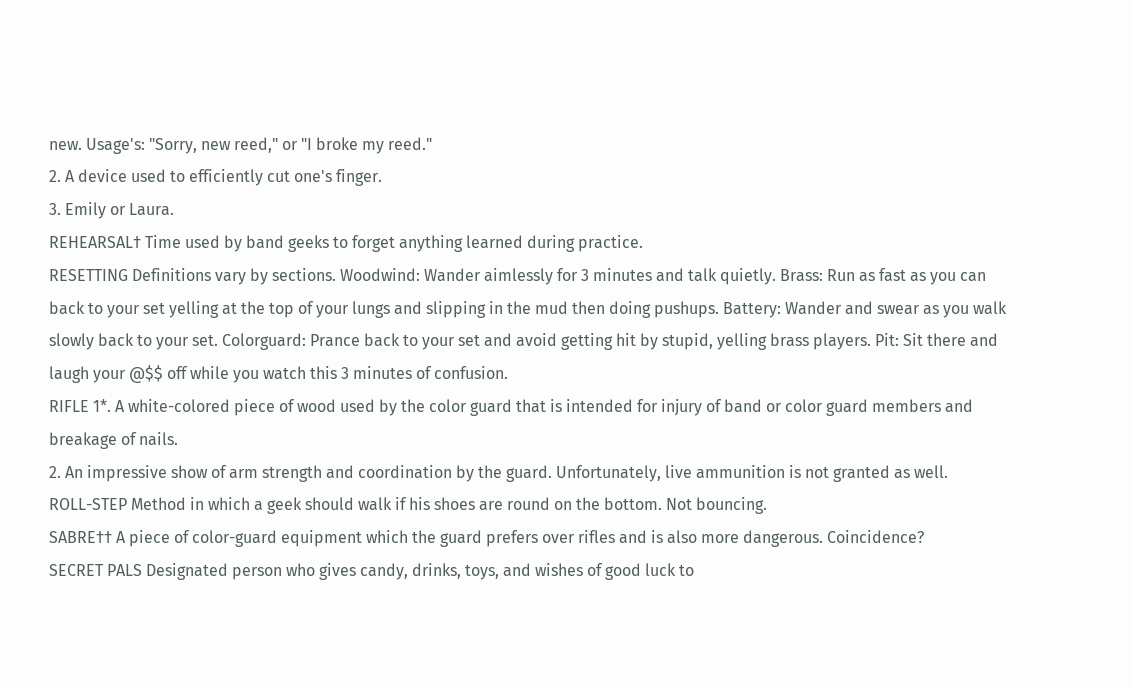new. Usage's: "Sorry, new reed," or "I broke my reed."
2. A device used to efficiently cut one's finger.
3. Emily or Laura.
REHEARSAL† Time used by band geeks to forget anything learned during practice.
RESETTING Definitions vary by sections. Woodwind: Wander aimlessly for 3 minutes and talk quietly. Brass: Run as fast as you can back to your set yelling at the top of your lungs and slipping in the mud then doing pushups. Battery: Wander and swear as you walk slowly back to your set. Colorguard: Prance back to your set and avoid getting hit by stupid, yelling brass players. Pit: Sit there and laugh your @$$ off while you watch this 3 minutes of confusion.
RIFLE 1*. A white-colored piece of wood used by the color guard that is intended for injury of band or color guard members and breakage of nails.
2. An impressive show of arm strength and coordination by the guard. Unfortunately, live ammunition is not granted as well.
ROLL-STEP Method in which a geek should walk if his shoes are round on the bottom. Not bouncing.
SABRE†† A piece of color-guard equipment which the guard prefers over rifles and is also more dangerous. Coincidence?
SECRET PALS Designated person who gives candy, drinks, toys, and wishes of good luck to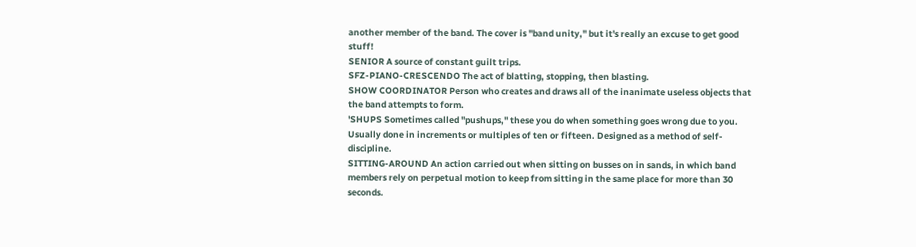another member of the band. The cover is "band unity," but it's really an excuse to get good stuff!
SENIOR A source of constant guilt trips.
SFZ-PIANO-CRESCENDO The act of blatting, stopping, then blasting.
SHOW COORDINATOR Person who creates and draws all of the inanimate useless objects that the band attempts to form.
'SHUPS Sometimes called "pushups," these you do when something goes wrong due to you. Usually done in increments or multiples of ten or fifteen. Designed as a method of self-discipline.
SITTING-AROUND An action carried out when sitting on busses on in sands, in which band members rely on perpetual motion to keep from sitting in the same place for more than 30 seconds.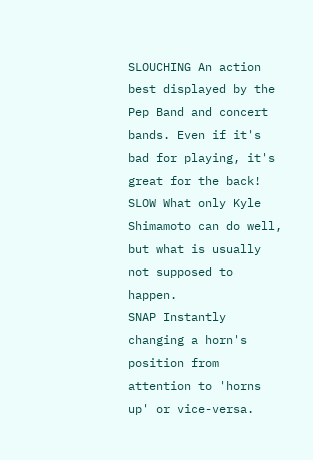SLOUCHING An action best displayed by the Pep Band and concert bands. Even if it's bad for playing, it's great for the back!
SLOW What only Kyle Shimamoto can do well, but what is usually not supposed to happen.
SNAP Instantly changing a horn's position from attention to 'horns up' or vice-versa.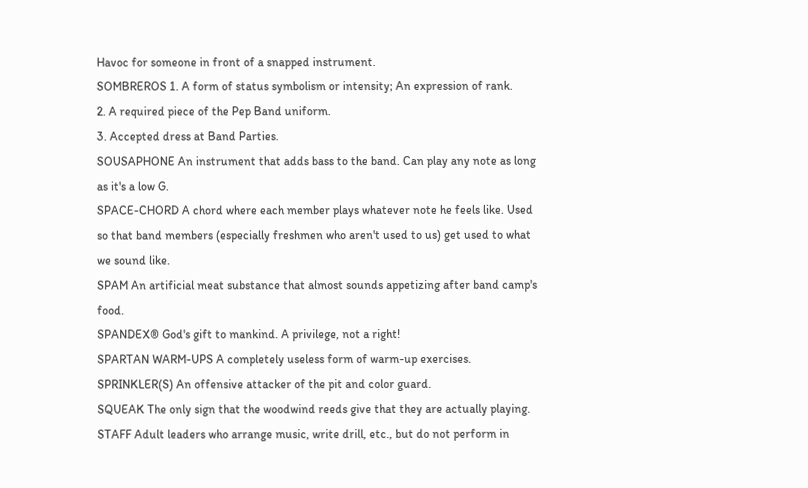Havoc for someone in front of a snapped instrument.
SOMBREROS 1. A form of status symbolism or intensity; An expression of rank.
2. A required piece of the Pep Band uniform.
3. Accepted dress at Band Parties.
SOUSAPHONE An instrument that adds bass to the band. Can play any note as long as it's a low G.
SPACE-CHORD A chord where each member plays whatever note he feels like. Used so that band members (especially freshmen who aren't used to us) get used to what we sound like.
SPAM An artificial meat substance that almost sounds appetizing after band camp's food.
SPANDEX® God's gift to mankind. A privilege, not a right!
SPARTAN WARM-UPS A completely useless form of warm-up exercises.
SPRINKLER(S) An offensive attacker of the pit and color guard.
SQUEAK The only sign that the woodwind reeds give that they are actually playing.
STAFF Adult leaders who arrange music, write drill, etc., but do not perform in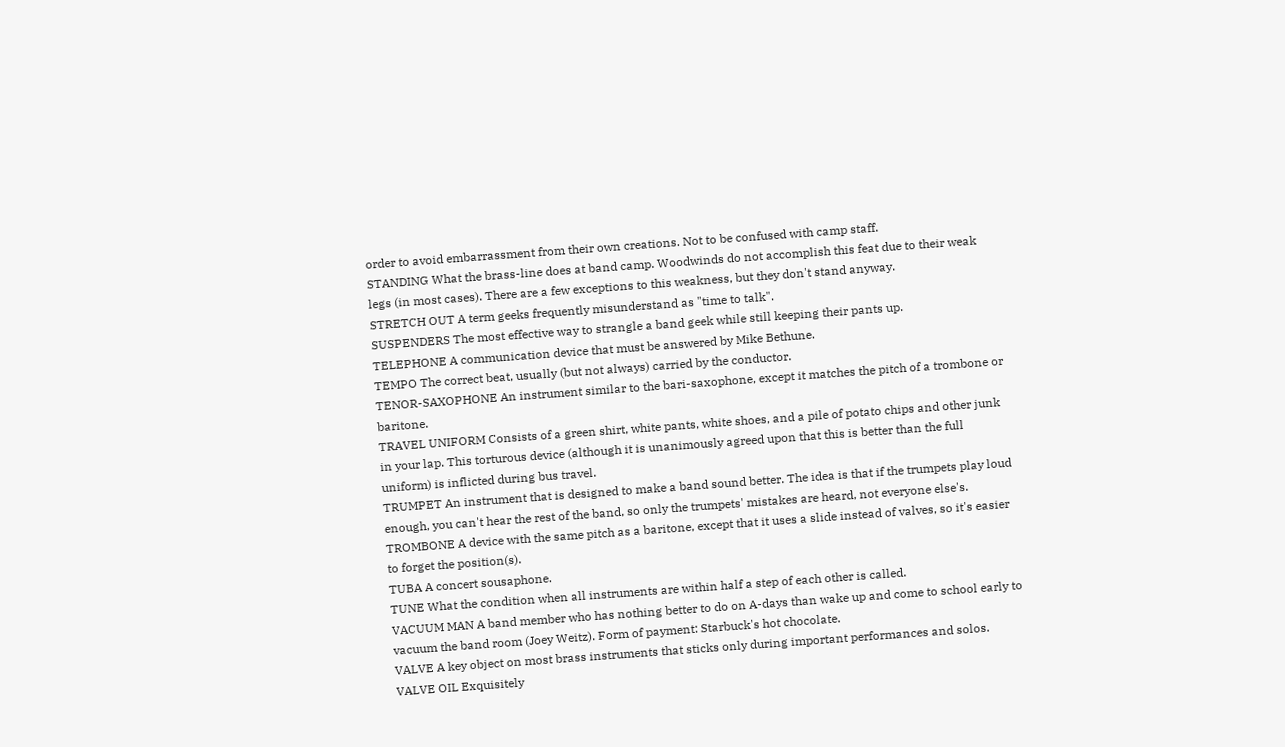order to avoid embarrassment from their own creations. Not to be confused with camp staff.
STANDING What the brass-line does at band camp. Woodwinds do not accomplish this feat due to their weak legs (in most cases). There are a few exceptions to this weakness, but they don't stand anyway.
STRETCH OUT A term geeks frequently misunderstand as "time to talk".
SUSPENDERS The most effective way to strangle a band geek while still keeping their pants up.
TELEPHONE A communication device that must be answered by Mike Bethune.
TEMPO The correct beat, usually (but not always) carried by the conductor.
TENOR-SAXOPHONE An instrument similar to the bari-saxophone, except it matches the pitch of a trombone or baritone.
TRAVEL UNIFORM Consists of a green shirt, white pants, white shoes, and a pile of potato chips and other junk in your lap. This torturous device (although it is unanimously agreed upon that this is better than the full uniform) is inflicted during bus travel.
TRUMPET An instrument that is designed to make a band sound better. The idea is that if the trumpets play loud enough, you can't hear the rest of the band, so only the trumpets' mistakes are heard, not everyone else's.
TROMBONE A device with the same pitch as a baritone, except that it uses a slide instead of valves, so it's easier to forget the position(s).
TUBA A concert sousaphone.
TUNE What the condition when all instruments are within half a step of each other is called.
VACUUM MAN A band member who has nothing better to do on A-days than wake up and come to school early to vacuum the band room (Joey Weitz). Form of payment: Starbuck's hot chocolate.
VALVE A key object on most brass instruments that sticks only during important performances and solos.
VALVE OIL Exquisitely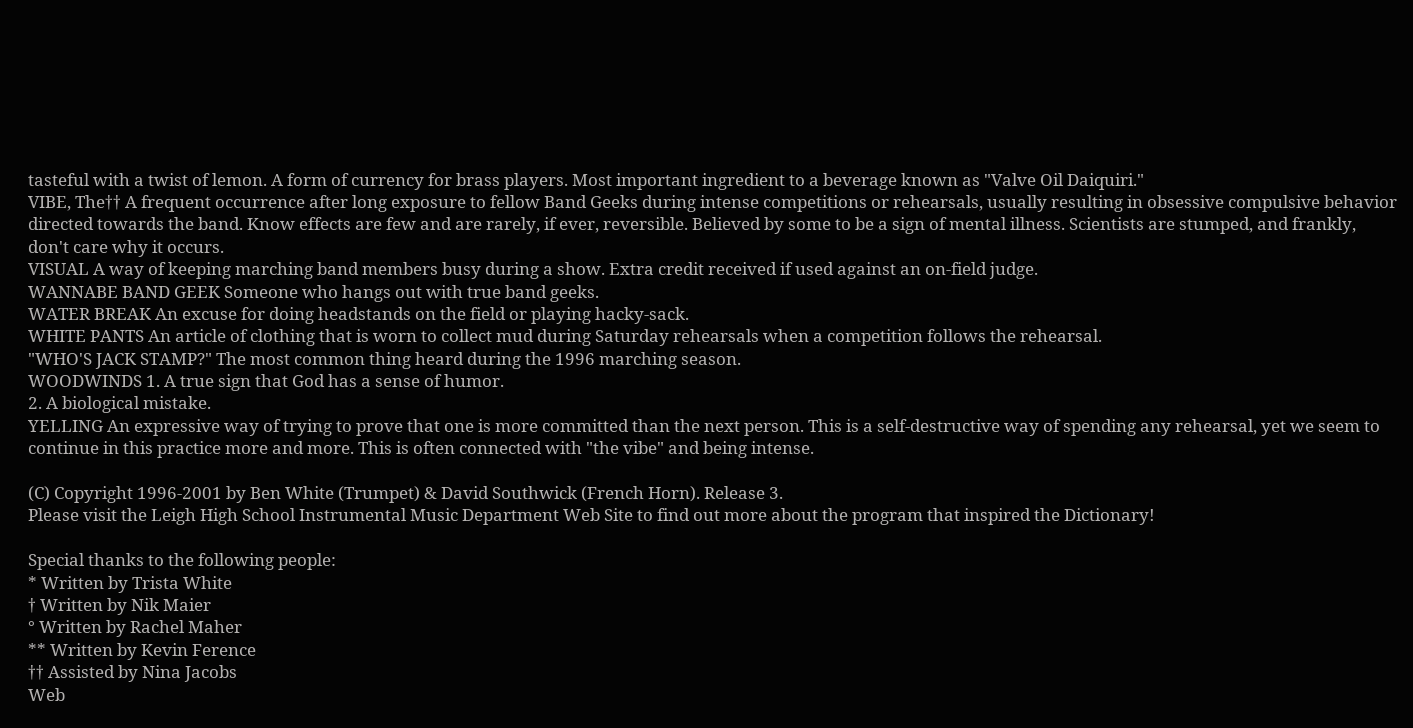tasteful with a twist of lemon. A form of currency for brass players. Most important ingredient to a beverage known as "Valve Oil Daiquiri."
VIBE, The†† A frequent occurrence after long exposure to fellow Band Geeks during intense competitions or rehearsals, usually resulting in obsessive compulsive behavior directed towards the band. Know effects are few and are rarely, if ever, reversible. Believed by some to be a sign of mental illness. Scientists are stumped, and frankly, don't care why it occurs.
VISUAL A way of keeping marching band members busy during a show. Extra credit received if used against an on-field judge.
WANNABE BAND GEEK Someone who hangs out with true band geeks.
WATER BREAK An excuse for doing headstands on the field or playing hacky-sack.
WHITE PANTS An article of clothing that is worn to collect mud during Saturday rehearsals when a competition follows the rehearsal.
"WHO'S JACK STAMP?" The most common thing heard during the 1996 marching season.
WOODWINDS 1. A true sign that God has a sense of humor.
2. A biological mistake.
YELLING An expressive way of trying to prove that one is more committed than the next person. This is a self-destructive way of spending any rehearsal, yet we seem to continue in this practice more and more. This is often connected with "the vibe" and being intense.

(C) Copyright 1996-2001 by Ben White (Trumpet) & David Southwick (French Horn). Release 3.
Please visit the Leigh High School Instrumental Music Department Web Site to find out more about the program that inspired the Dictionary!

Special thanks to the following people:
* Written by Trista White
† Written by Nik Maier
° Written by Rachel Maher
** Written by Kevin Ference
†† Assisted by Nina Jacobs
Web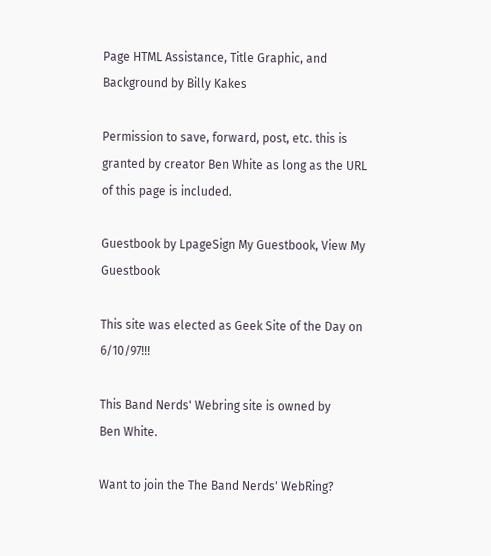Page HTML Assistance, Title Graphic, and Background by Billy Kakes

Permission to save, forward, post, etc. this is granted by creator Ben White as long as the URL of this page is included.

Guestbook by LpageSign My Guestbook, View My Guestbook

This site was elected as Geek Site of the Day on 6/10/97!!!

This Band Nerds' Webring site is owned by
Ben White.

Want to join the The Band Nerds' WebRing?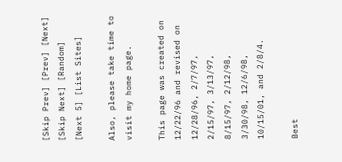[Skip Prev] [Prev] [Next] [Skip Next] [Random] [Next 5] [List Sites]

Also, please take time to visit my home page.

This page was created on 12/22/96 and revised on 12/28/96, 2/7/97, 2/15/97, 3/13/97, 8/15/97, 2/12/98, 3/30/98, 12/6/98, 10/15/01, and 2/8/4.

Best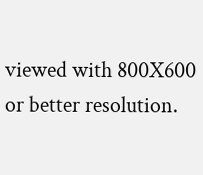viewed with 800X600 or better resolution.